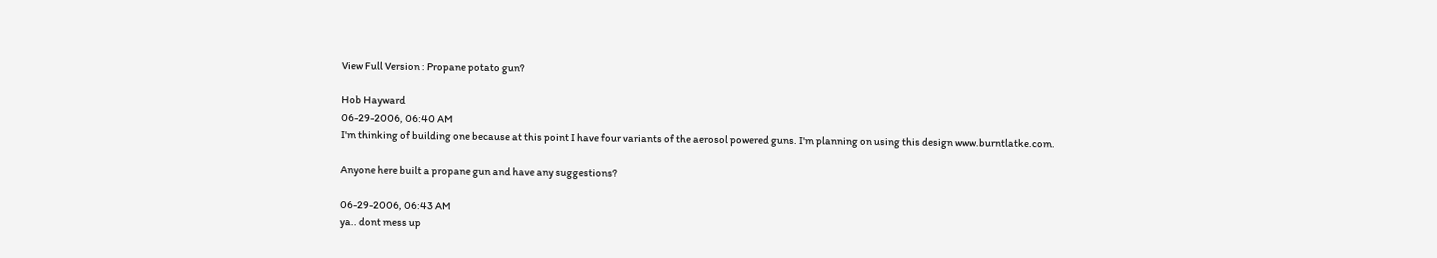View Full Version : Propane potato gun?

Hob Hayward
06-29-2006, 06:40 AM
I'm thinking of building one because at this point I have four variants of the aerosol powered guns. I'm planning on using this design www.burntlatke.com.

Anyone here built a propane gun and have any suggestions?

06-29-2006, 06:43 AM
ya.. dont mess up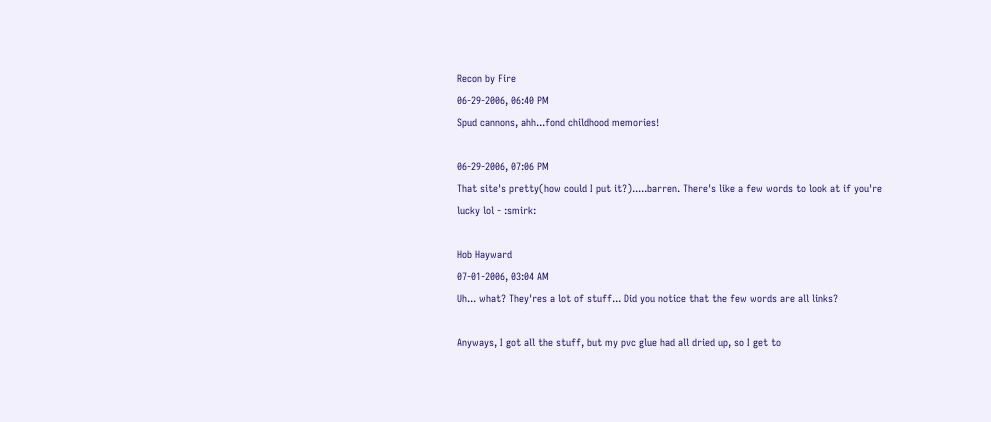Recon by Fire
06-29-2006, 06:40 PM
Spud cannons, ahh...fond childhood memories!

06-29-2006, 07:06 PM
That site's pretty(how could I put it?).....barren. There's like a few words to look at if you're lucky lol - :smirk:

Hob Hayward
07-01-2006, 03:04 AM
Uh... what? They'res a lot of stuff... Did you notice that the few words are all links?

Anyways, I got all the stuff, but my pvc glue had all dried up, so I get to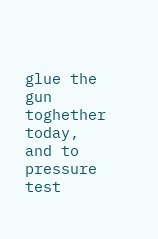glue the gun toghether today, and to pressure test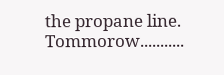the propane line. Tommorow...........